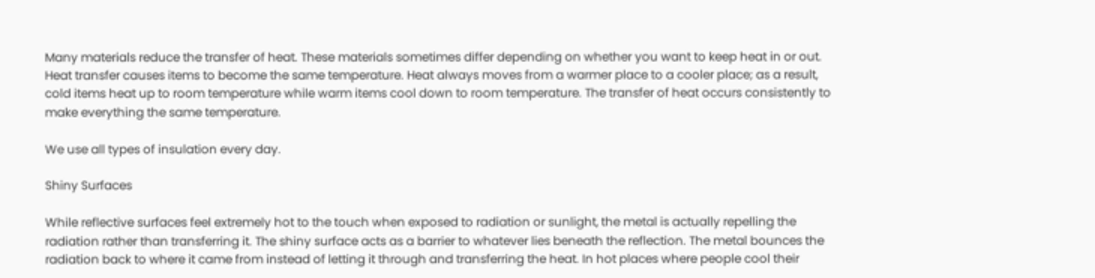Many materials reduce the transfer of heat. These materials sometimes differ depending on whether you want to keep heat in or out. Heat transfer causes items to become the same temperature. Heat always moves from a warmer place to a cooler place; as a result, cold items heat up to room temperature while warm items cool down to room temperature. The transfer of heat occurs consistently to make everything the same temperature.

We use all types of insulation every day.

Shiny Surfaces

While reflective surfaces feel extremely hot to the touch when exposed to radiation or sunlight, the metal is actually repelling the radiation rather than transferring it. The shiny surface acts as a barrier to whatever lies beneath the reflection. The metal bounces the radiation back to where it came from instead of letting it through and transferring the heat. In hot places where people cool their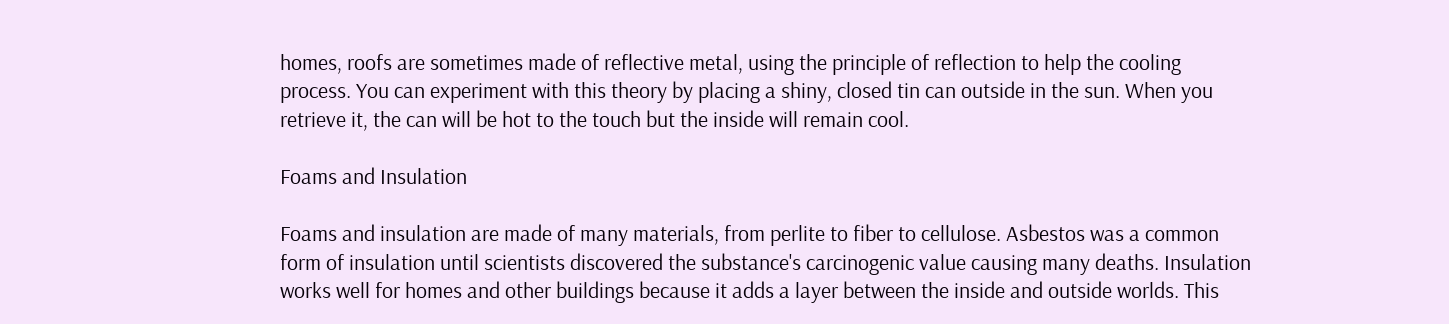homes, roofs are sometimes made of reflective metal, using the principle of reflection to help the cooling process. You can experiment with this theory by placing a shiny, closed tin can outside in the sun. When you retrieve it, the can will be hot to the touch but the inside will remain cool.

Foams and Insulation

Foams and insulation are made of many materials, from perlite to fiber to cellulose. Asbestos was a common form of insulation until scientists discovered the substance's carcinogenic value causing many deaths. Insulation works well for homes and other buildings because it adds a layer between the inside and outside worlds. This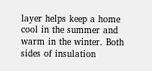layer helps keep a home cool in the summer and warm in the winter. Both sides of insulation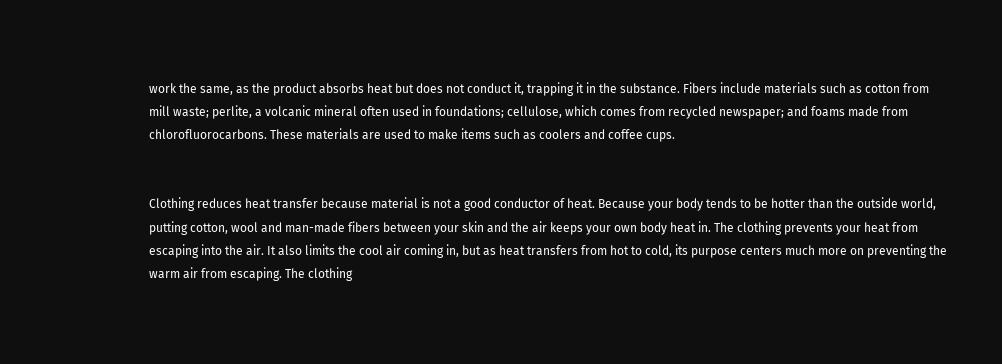work the same, as the product absorbs heat but does not conduct it, trapping it in the substance. Fibers include materials such as cotton from mill waste; perlite, a volcanic mineral often used in foundations; cellulose, which comes from recycled newspaper; and foams made from chlorofluorocarbons. These materials are used to make items such as coolers and coffee cups.


Clothing reduces heat transfer because material is not a good conductor of heat. Because your body tends to be hotter than the outside world, putting cotton, wool and man-made fibers between your skin and the air keeps your own body heat in. The clothing prevents your heat from escaping into the air. It also limits the cool air coming in, but as heat transfers from hot to cold, its purpose centers much more on preventing the warm air from escaping. The clothing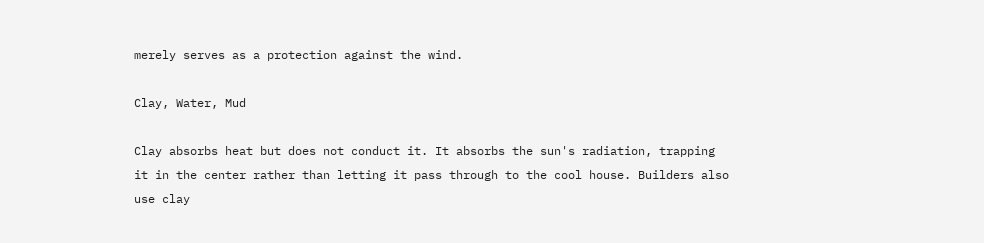merely serves as a protection against the wind.

Clay, Water, Mud

Clay absorbs heat but does not conduct it. It absorbs the sun's radiation, trapping it in the center rather than letting it pass through to the cool house. Builders also use clay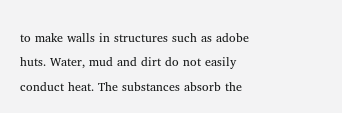to make walls in structures such as adobe huts. Water, mud and dirt do not easily conduct heat. The substances absorb the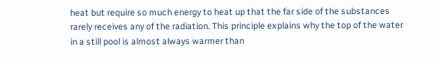heat but require so much energy to heat up that the far side of the substances rarely receives any of the radiation. This principle explains why the top of the water in a still pool is almost always warmer than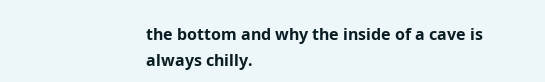the bottom and why the inside of a cave is always chilly.